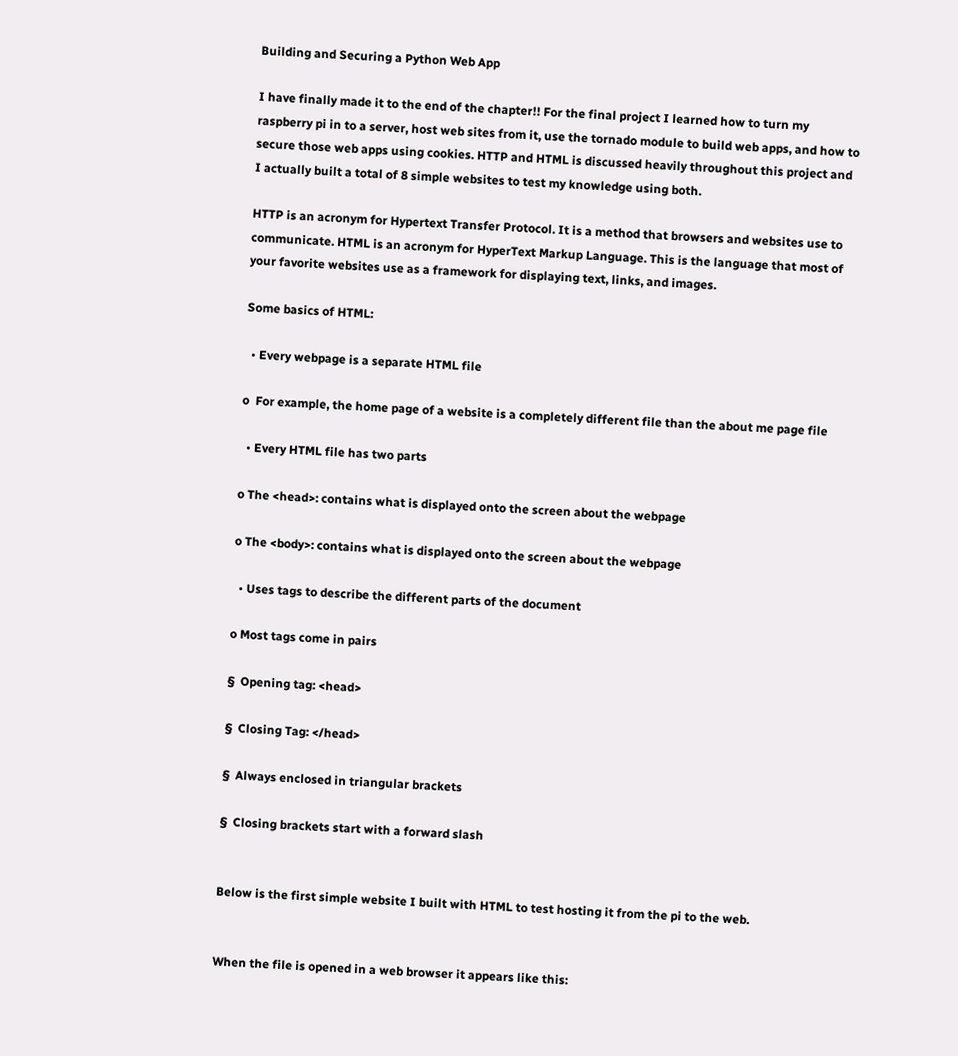Building and Securing a Python Web App

I have finally made it to the end of the chapter!! For the final project I learned how to turn my raspberry pi in to a server, host web sites from it, use the tornado module to build web apps, and how to secure those web apps using cookies. HTTP and HTML is discussed heavily throughout this project and I actually built a total of 8 simple websites to test my knowledge using both.

HTTP is an acronym for Hypertext Transfer Protocol. It is a method that browsers and websites use to communicate. HTML is an acronym for HyperText Markup Language. This is the language that most of your favorite websites use as a framework for displaying text, links, and images.

Some basics of HTML:

  • Every webpage is a separate HTML file

o  For example, the home page of a website is a completely different file than the about me page file

  • Every HTML file has two parts

o The <head>: contains what is displayed onto the screen about the webpage

o The <body>: contains what is displayed onto the screen about the webpage

  • Uses tags to describe the different parts of the document

o Most tags come in pairs

§  Opening tag: <head>

§  Closing Tag: </head>

§  Always enclosed in triangular brackets

§  Closing brackets start with a forward slash


Below is the first simple website I built with HTML to test hosting it from the pi to the web.


When the file is opened in a web browser it appears like this: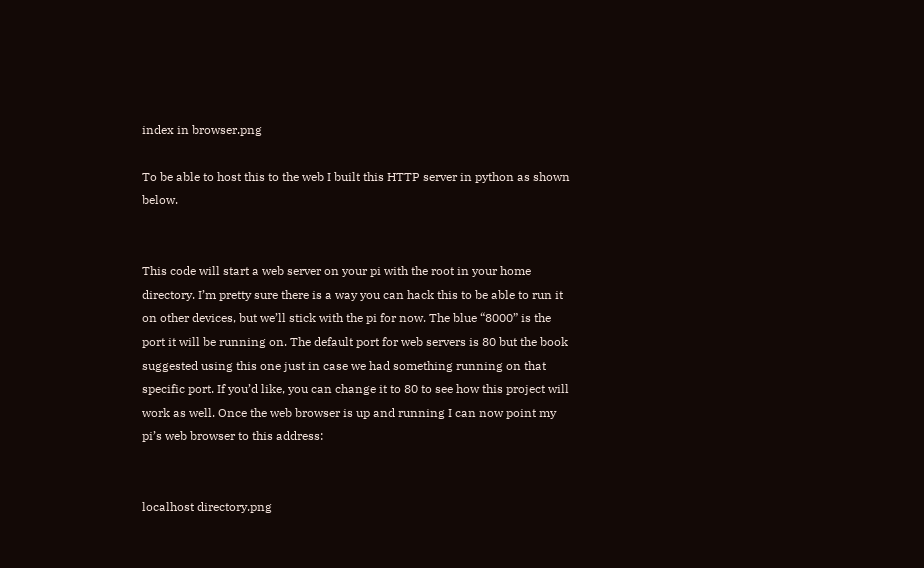index in browser.png

To be able to host this to the web I built this HTTP server in python as shown below.


This code will start a web server on your pi with the root in your home directory. I’m pretty sure there is a way you can hack this to be able to run it on other devices, but we’ll stick with the pi for now. The blue “8000” is the port it will be running on. The default port for web servers is 80 but the book suggested using this one just in case we had something running on that specific port. If you’d like, you can change it to 80 to see how this project will work as well. Once the web browser is up and running I can now point my pi’s web browser to this address:


localhost directory.png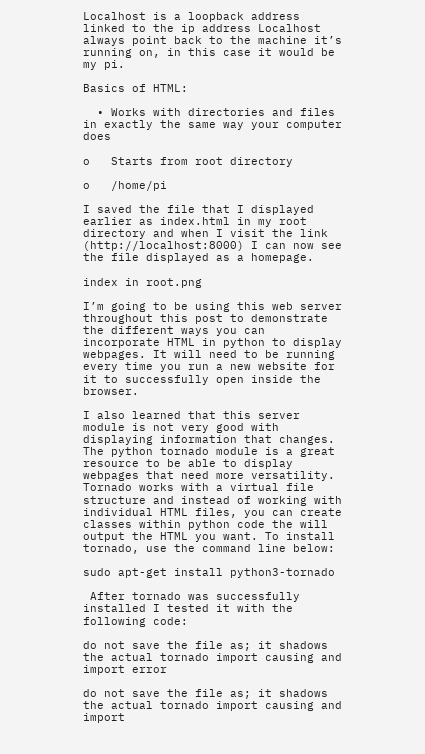Localhost is a loopback address linked to the ip address Localhost always point back to the machine it’s running on, in this case it would be my pi.

Basics of HTML:

  • Works with directories and files in exactly the same way your computer does

o   Starts from root directory

o   /home/pi

I saved the file that I displayed earlier as index.html in my root directory and when I visit the link (http://localhost:8000) I can now see the file displayed as a homepage.

index in root.png

I’m going to be using this web server throughout this post to demonstrate the different ways you can incorporate HTML in python to display webpages. It will need to be running every time you run a new website for it to successfully open inside the browser.

I also learned that this server module is not very good with displaying information that changes. The python tornado module is a great resource to be able to display webpages that need more versatility. Tornado works with a virtual file structure and instead of working with individual HTML files, you can create classes within python code the will output the HTML you want. To install tornado, use the command line below:

sudo apt-get install python3-tornado

 After tornado was successfully installed I tested it with the following code:

do not save the file as; it shadows the actual tornado import causing and import error

do not save the file as; it shadows the actual tornado import causing and import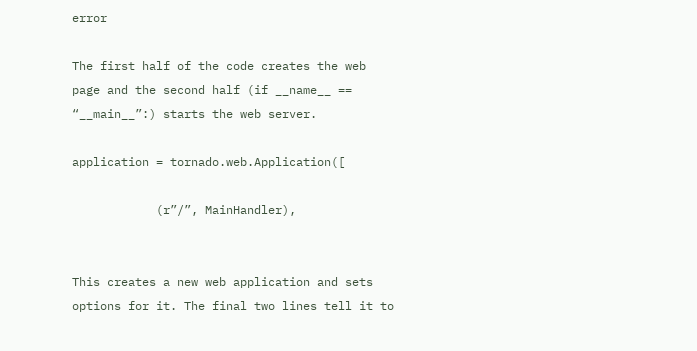error

The first half of the code creates the web page and the second half (if __name__ ==  “__main__”:) starts the web server.

application = tornado.web.Application([

            (r”/”, MainHandler),


This creates a new web application and sets options for it. The final two lines tell it to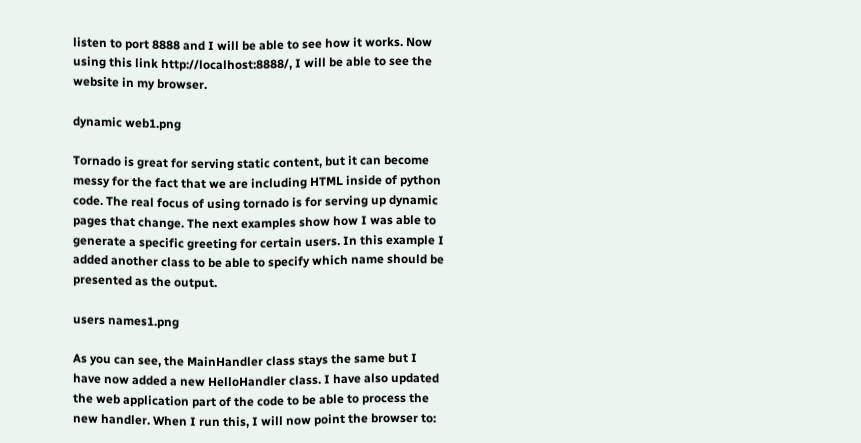listen to port 8888 and I will be able to see how it works. Now using this link http://localhost:8888/, I will be able to see the website in my browser.

dynamic web1.png

Tornado is great for serving static content, but it can become messy for the fact that we are including HTML inside of python code. The real focus of using tornado is for serving up dynamic pages that change. The next examples show how I was able to generate a specific greeting for certain users. In this example I added another class to be able to specify which name should be presented as the output.

users names1.png

As you can see, the MainHandler class stays the same but I have now added a new HelloHandler class. I have also updated the web application part of the code to be able to process the new handler. When I run this, I will now point the browser to: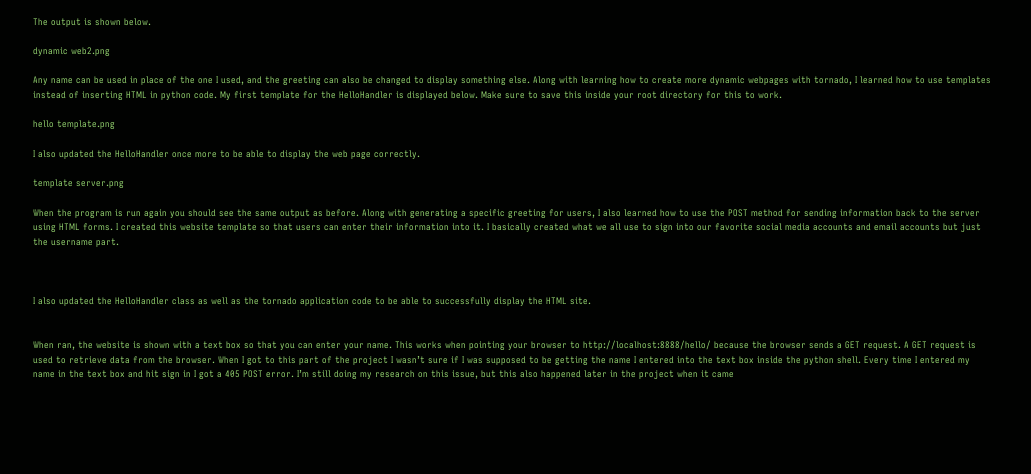The output is shown below.

dynamic web2.png

Any name can be used in place of the one I used, and the greeting can also be changed to display something else. Along with learning how to create more dynamic webpages with tornado, I learned how to use templates instead of inserting HTML in python code. My first template for the HelloHandler is displayed below. Make sure to save this inside your root directory for this to work.

hello template.png

I also updated the HelloHandler once more to be able to display the web page correctly.

template server.png

When the program is run again you should see the same output as before. Along with generating a specific greeting for users, I also learned how to use the POST method for sending information back to the server using HTML forms. I created this website template so that users can enter their information into it. I basically created what we all use to sign into our favorite social media accounts and email accounts but just the username part.



I also updated the HelloHandler class as well as the tornado application code to be able to successfully display the HTML site.


When ran, the website is shown with a text box so that you can enter your name. This works when pointing your browser to http://localhost:8888/hello/ because the browser sends a GET request. A GET request is used to retrieve data from the browser. When I got to this part of the project I wasn’t sure if I was supposed to be getting the name I entered into the text box inside the python shell. Every time I entered my name in the text box and hit sign in I got a 405 POST error. I’m still doing my research on this issue, but this also happened later in the project when it came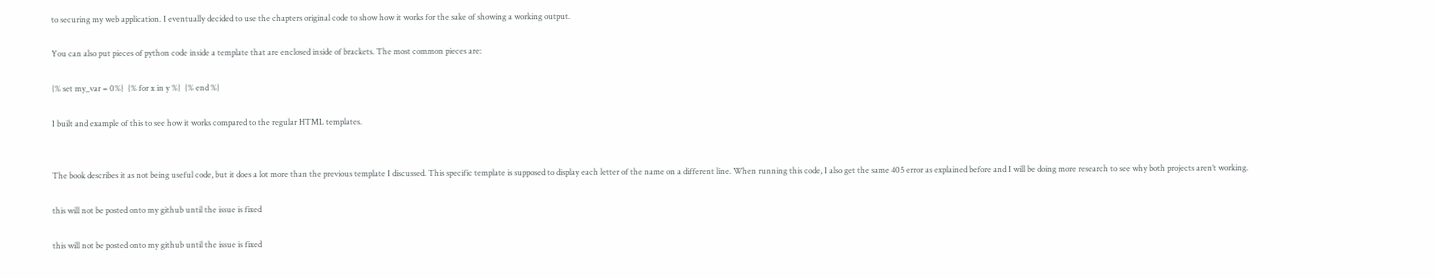to securing my web application. I eventually decided to use the chapters original code to show how it works for the sake of showing a working output.

You can also put pieces of python code inside a template that are enclosed inside of brackets. The most common pieces are:

{% set my_var = 0%}  {% for x in y %}  {% end %}

I built and example of this to see how it works compared to the regular HTML templates.


The book describes it as not being useful code, but it does a lot more than the previous template I discussed. This specific template is supposed to display each letter of the name on a different line. When running this code, I also get the same 405 error as explained before and I will be doing more research to see why both projects aren’t working.

this will not be posted onto my github until the issue is fixed

this will not be posted onto my github until the issue is fixed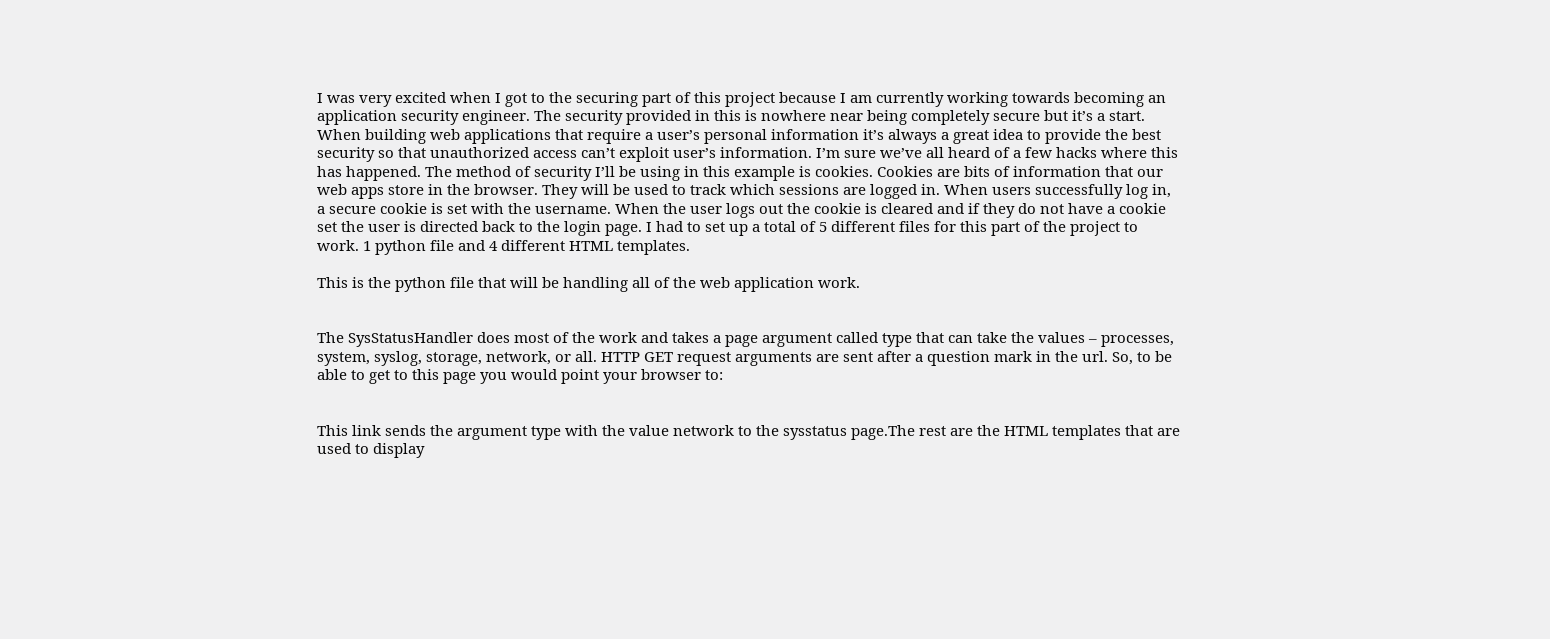I was very excited when I got to the securing part of this project because I am currently working towards becoming an application security engineer. The security provided in this is nowhere near being completely secure but it’s a start. When building web applications that require a user’s personal information it’s always a great idea to provide the best security so that unauthorized access can’t exploit user’s information. I’m sure we’ve all heard of a few hacks where this has happened. The method of security I’ll be using in this example is cookies. Cookies are bits of information that our web apps store in the browser. They will be used to track which sessions are logged in. When users successfully log in, a secure cookie is set with the username. When the user logs out the cookie is cleared and if they do not have a cookie set the user is directed back to the login page. I had to set up a total of 5 different files for this part of the project to work. 1 python file and 4 different HTML templates.

This is the python file that will be handling all of the web application work.


The SysStatusHandler does most of the work and takes a page argument called type that can take the values – processes, system, syslog, storage, network, or all. HTTP GET request arguments are sent after a question mark in the url. So, to be able to get to this page you would point your browser to:


This link sends the argument type with the value network to the sysstatus page.The rest are the HTML templates that are used to display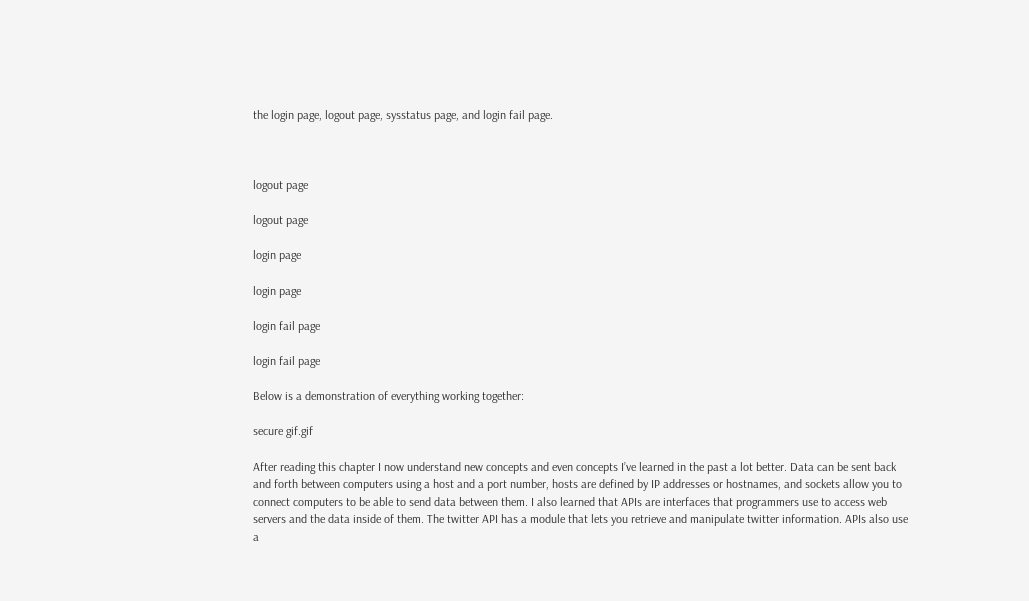the login page, logout page, sysstatus page, and login fail page.



logout page

logout page

login page

login page

login fail page

login fail page

Below is a demonstration of everything working together:

secure gif.gif

After reading this chapter I now understand new concepts and even concepts I’ve learned in the past a lot better. Data can be sent back and forth between computers using a host and a port number, hosts are defined by IP addresses or hostnames, and sockets allow you to connect computers to be able to send data between them. I also learned that APIs are interfaces that programmers use to access web servers and the data inside of them. The twitter API has a module that lets you retrieve and manipulate twitter information. APIs also use a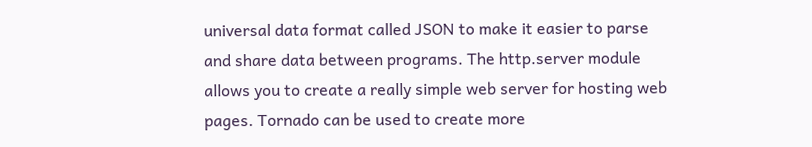universal data format called JSON to make it easier to parse and share data between programs. The http.server module allows you to create a really simple web server for hosting web pages. Tornado can be used to create more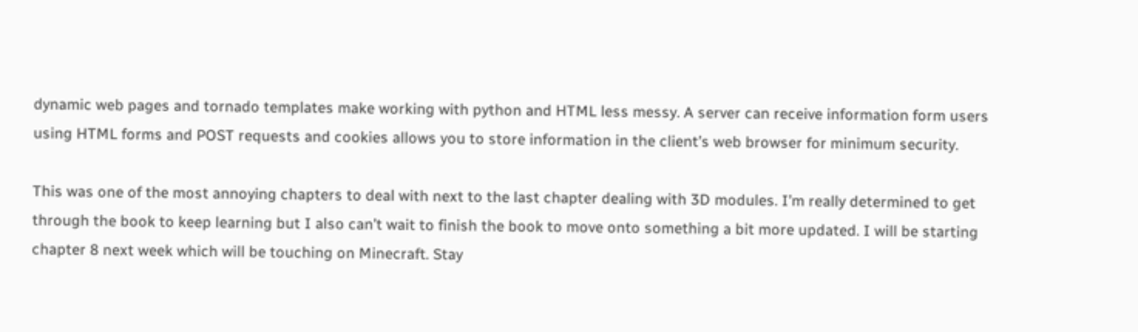dynamic web pages and tornado templates make working with python and HTML less messy. A server can receive information form users using HTML forms and POST requests and cookies allows you to store information in the client’s web browser for minimum security.

This was one of the most annoying chapters to deal with next to the last chapter dealing with 3D modules. I’m really determined to get through the book to keep learning but I also can’t wait to finish the book to move onto something a bit more updated. I will be starting chapter 8 next week which will be touching on Minecraft. Stay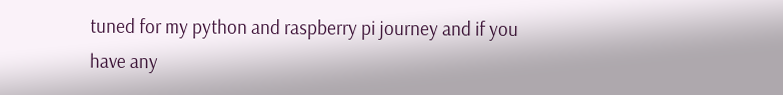tuned for my python and raspberry pi journey and if you have any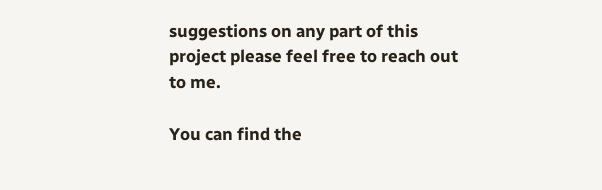suggestions on any part of this project please feel free to reach out to me.

You can find the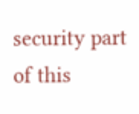security part of this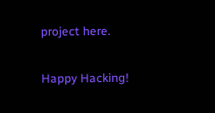project here.

Happy Hacking!